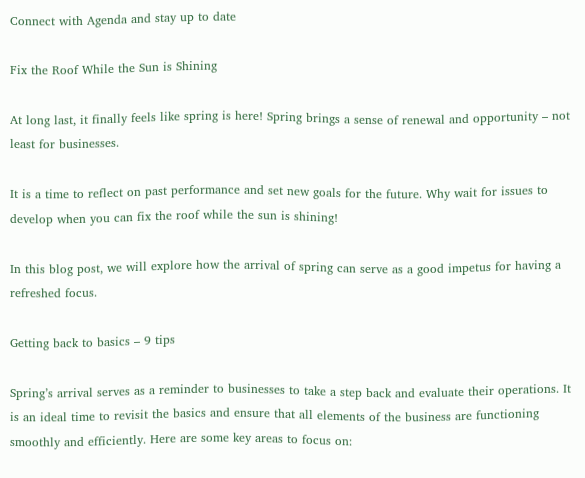Connect with Agenda and stay up to date

Fix the Roof While the Sun is Shining

At long last, it finally feels like spring is here! Spring brings a sense of renewal and opportunity – not least for businesses.

It is a time to reflect on past performance and set new goals for the future. Why wait for issues to develop when you can fix the roof while the sun is shining!

In this blog post, we will explore how the arrival of spring can serve as a good impetus for having a refreshed focus.

Getting back to basics – 9 tips

Spring’s arrival serves as a reminder to businesses to take a step back and evaluate their operations. It is an ideal time to revisit the basics and ensure that all elements of the business are functioning smoothly and efficiently. Here are some key areas to focus on: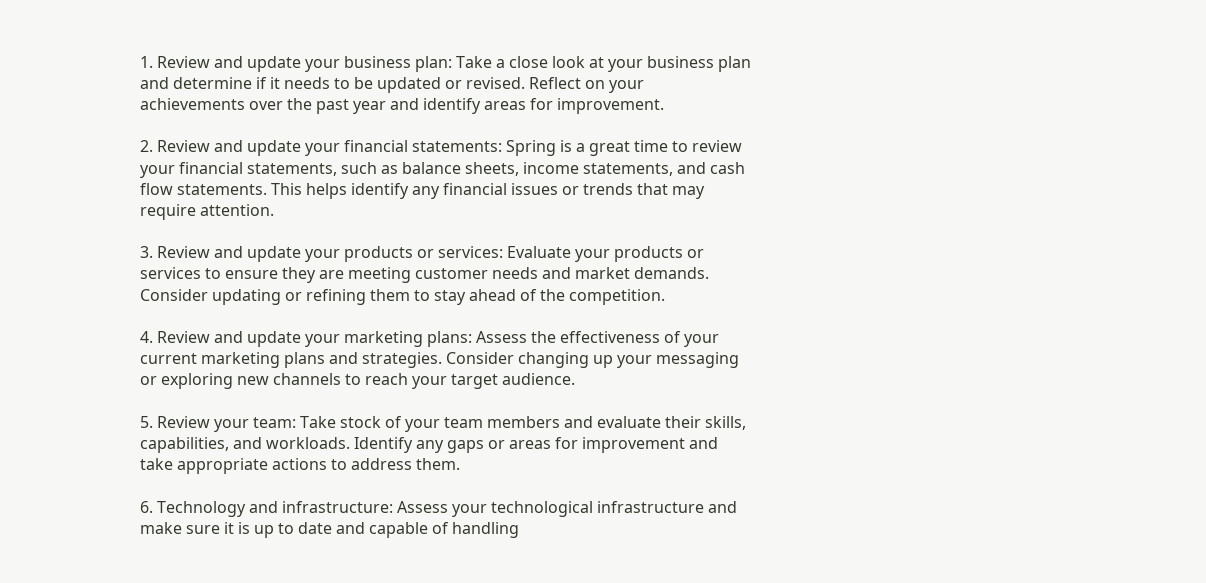1. Review and update your business plan: Take a close look at your business plan and determine if it needs to be updated or revised. Reflect on your achievements over the past year and identify areas for improvement.

2. Review and update your financial statements: Spring is a great time to review your financial statements, such as balance sheets, income statements, and cash flow statements. This helps identify any financial issues or trends that may require attention.

3. Review and update your products or services: Evaluate your products or services to ensure they are meeting customer needs and market demands. Consider updating or refining them to stay ahead of the competition.

4. Review and update your marketing plans: Assess the effectiveness of your current marketing plans and strategies. Consider changing up your messaging or exploring new channels to reach your target audience.

5. Review your team: Take stock of your team members and evaluate their skills, capabilities, and workloads. Identify any gaps or areas for improvement and take appropriate actions to address them.

6. Technology and infrastructure: Assess your technological infrastructure and make sure it is up to date and capable of handling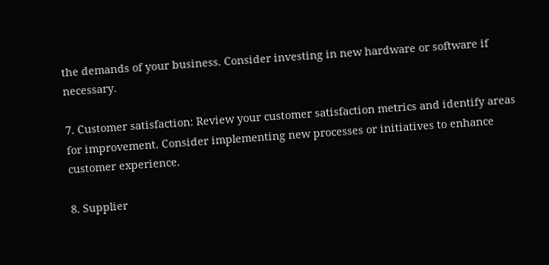the demands of your business. Consider investing in new hardware or software if necessary.

7. Customer satisfaction: Review your customer satisfaction metrics and identify areas for improvement. Consider implementing new processes or initiatives to enhance customer experience.

8. Supplier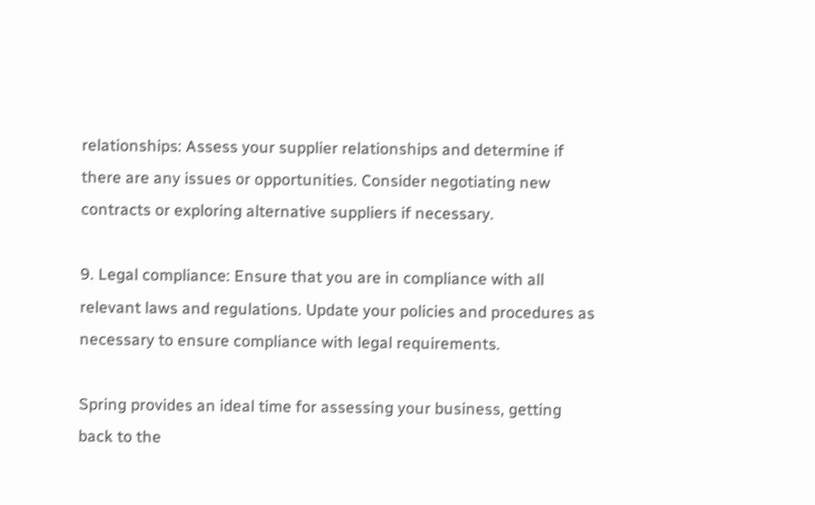relationships: Assess your supplier relationships and determine if there are any issues or opportunities. Consider negotiating new contracts or exploring alternative suppliers if necessary.

9. Legal compliance: Ensure that you are in compliance with all relevant laws and regulations. Update your policies and procedures as necessary to ensure compliance with legal requirements.

Spring provides an ideal time for assessing your business, getting back to the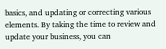basics, and updating or correcting various elements. By taking the time to review and update your business, you can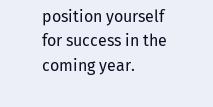position yourself for success in the coming year.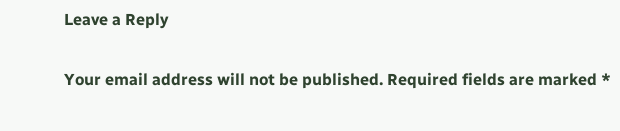Leave a Reply

Your email address will not be published. Required fields are marked *